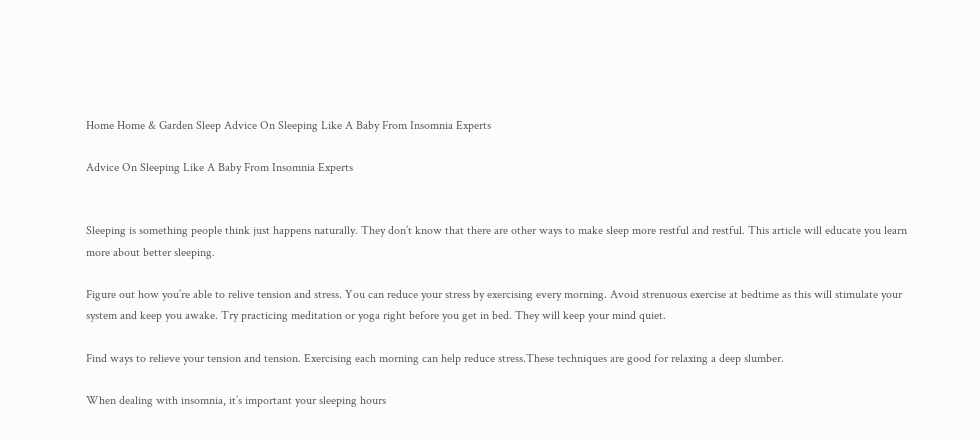Home Home & Garden Sleep Advice On Sleeping Like A Baby From Insomnia Experts

Advice On Sleeping Like A Baby From Insomnia Experts


Sleeping is something people think just happens naturally. They don’t know that there are other ways to make sleep more restful and restful. This article will educate you learn more about better sleeping.

Figure out how you’re able to relive tension and stress. You can reduce your stress by exercising every morning. Avoid strenuous exercise at bedtime as this will stimulate your system and keep you awake. Try practicing meditation or yoga right before you get in bed. They will keep your mind quiet.

Find ways to relieve your tension and tension. Exercising each morning can help reduce stress.These techniques are good for relaxing a deep slumber.

When dealing with insomnia, it’s important your sleeping hours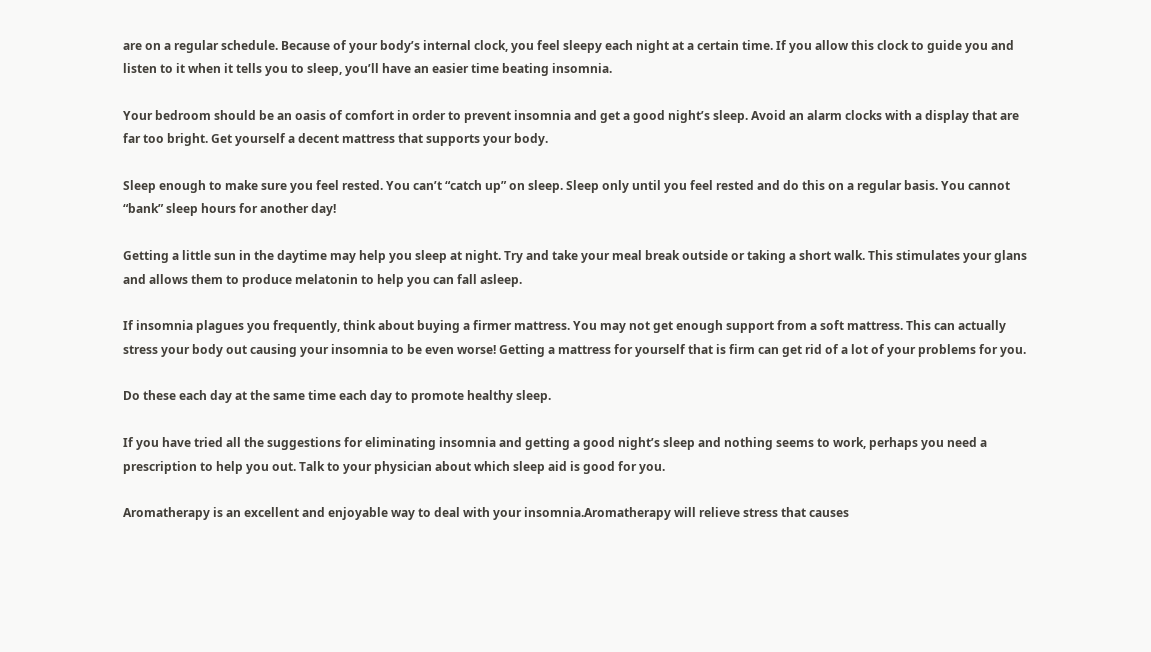are on a regular schedule. Because of your body’s internal clock, you feel sleepy each night at a certain time. If you allow this clock to guide you and listen to it when it tells you to sleep, you’ll have an easier time beating insomnia.

Your bedroom should be an oasis of comfort in order to prevent insomnia and get a good night’s sleep. Avoid an alarm clocks with a display that are far too bright. Get yourself a decent mattress that supports your body.

Sleep enough to make sure you feel rested. You can’t “catch up” on sleep. Sleep only until you feel rested and do this on a regular basis. You cannot “bank” sleep hours for another day!

Getting a little sun in the daytime may help you sleep at night. Try and take your meal break outside or taking a short walk. This stimulates your glans and allows them to produce melatonin to help you can fall asleep.

If insomnia plagues you frequently, think about buying a firmer mattress. You may not get enough support from a soft mattress. This can actually stress your body out causing your insomnia to be even worse! Getting a mattress for yourself that is firm can get rid of a lot of your problems for you.

Do these each day at the same time each day to promote healthy sleep.

If you have tried all the suggestions for eliminating insomnia and getting a good night’s sleep and nothing seems to work, perhaps you need a prescription to help you out. Talk to your physician about which sleep aid is good for you.

Aromatherapy is an excellent and enjoyable way to deal with your insomnia.Aromatherapy will relieve stress that causes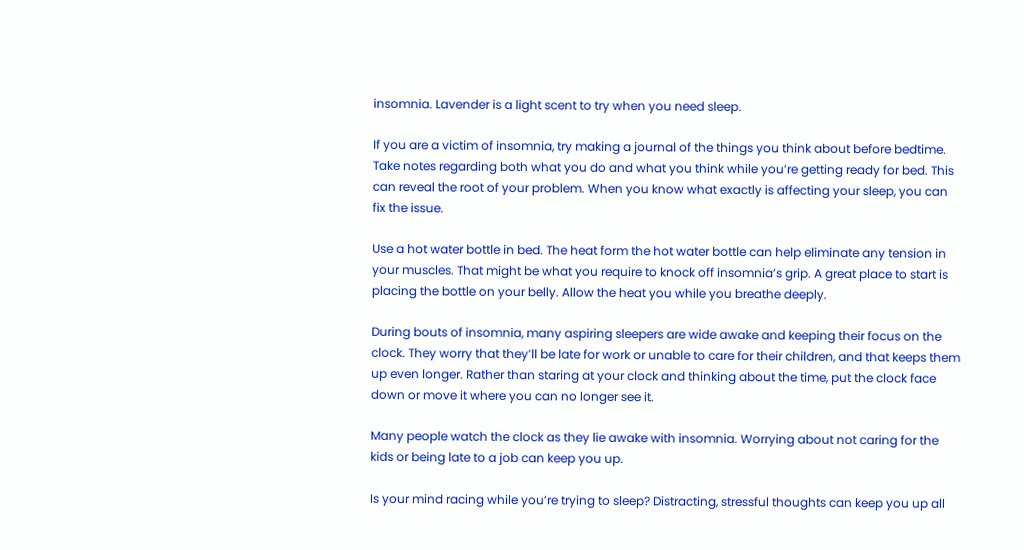insomnia. Lavender is a light scent to try when you need sleep.

If you are a victim of insomnia, try making a journal of the things you think about before bedtime. Take notes regarding both what you do and what you think while you’re getting ready for bed. This can reveal the root of your problem. When you know what exactly is affecting your sleep, you can fix the issue.

Use a hot water bottle in bed. The heat form the hot water bottle can help eliminate any tension in your muscles. That might be what you require to knock off insomnia’s grip. A great place to start is placing the bottle on your belly. Allow the heat you while you breathe deeply.

During bouts of insomnia, many aspiring sleepers are wide awake and keeping their focus on the clock. They worry that they’ll be late for work or unable to care for their children, and that keeps them up even longer. Rather than staring at your clock and thinking about the time, put the clock face down or move it where you can no longer see it.

Many people watch the clock as they lie awake with insomnia. Worrying about not caring for the kids or being late to a job can keep you up.

Is your mind racing while you’re trying to sleep? Distracting, stressful thoughts can keep you up all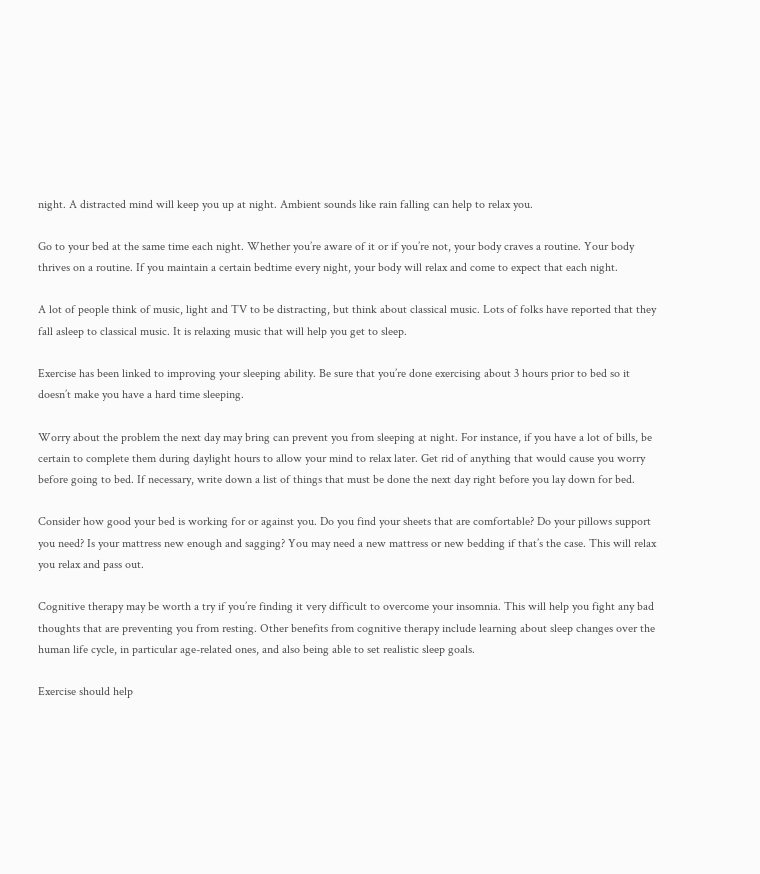night. A distracted mind will keep you up at night. Ambient sounds like rain falling can help to relax you.

Go to your bed at the same time each night. Whether you’re aware of it or if you’re not, your body craves a routine. Your body thrives on a routine. If you maintain a certain bedtime every night, your body will relax and come to expect that each night.

A lot of people think of music, light and TV to be distracting, but think about classical music. Lots of folks have reported that they fall asleep to classical music. It is relaxing music that will help you get to sleep.

Exercise has been linked to improving your sleeping ability. Be sure that you’re done exercising about 3 hours prior to bed so it doesn’t make you have a hard time sleeping.

Worry about the problem the next day may bring can prevent you from sleeping at night. For instance, if you have a lot of bills, be certain to complete them during daylight hours to allow your mind to relax later. Get rid of anything that would cause you worry before going to bed. If necessary, write down a list of things that must be done the next day right before you lay down for bed.

Consider how good your bed is working for or against you. Do you find your sheets that are comfortable? Do your pillows support you need? Is your mattress new enough and sagging? You may need a new mattress or new bedding if that’s the case. This will relax you relax and pass out.

Cognitive therapy may be worth a try if you’re finding it very difficult to overcome your insomnia. This will help you fight any bad thoughts that are preventing you from resting. Other benefits from cognitive therapy include learning about sleep changes over the human life cycle, in particular age-related ones, and also being able to set realistic sleep goals.

Exercise should help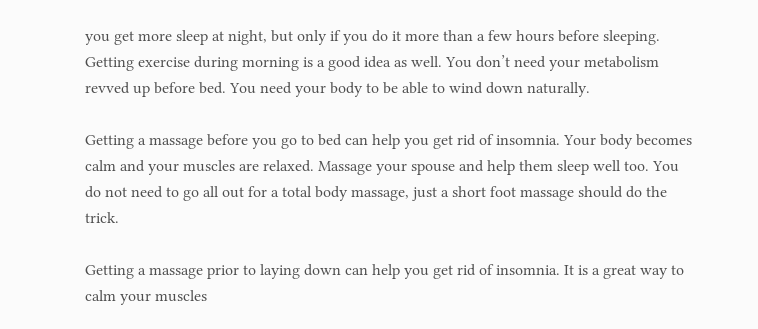you get more sleep at night, but only if you do it more than a few hours before sleeping. Getting exercise during morning is a good idea as well. You don’t need your metabolism revved up before bed. You need your body to be able to wind down naturally.

Getting a massage before you go to bed can help you get rid of insomnia. Your body becomes calm and your muscles are relaxed. Massage your spouse and help them sleep well too. You do not need to go all out for a total body massage, just a short foot massage should do the trick.

Getting a massage prior to laying down can help you get rid of insomnia. It is a great way to calm your muscles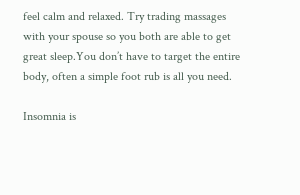feel calm and relaxed. Try trading massages with your spouse so you both are able to get great sleep.You don’t have to target the entire body, often a simple foot rub is all you need.

Insomnia is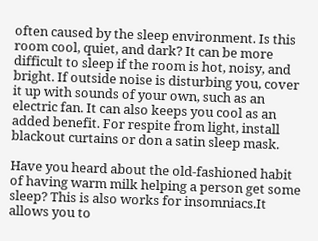often caused by the sleep environment. Is this room cool, quiet, and dark? It can be more difficult to sleep if the room is hot, noisy, and bright. If outside noise is disturbing you, cover it up with sounds of your own, such as an electric fan. It can also keeps you cool as an added benefit. For respite from light, install blackout curtains or don a satin sleep mask.

Have you heard about the old-fashioned habit of having warm milk helping a person get some sleep? This is also works for insomniacs.It allows you to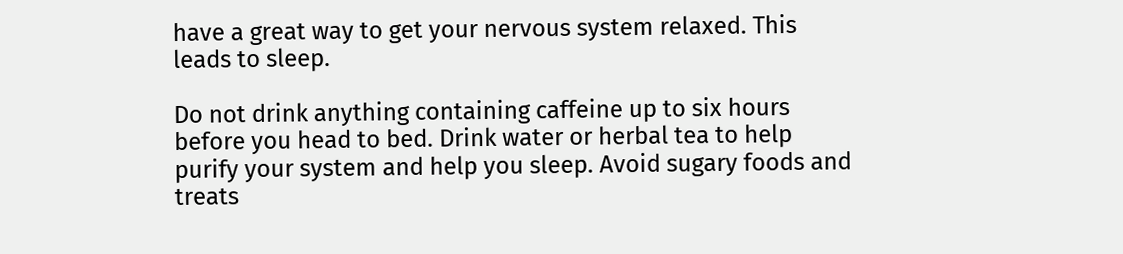have a great way to get your nervous system relaxed. This leads to sleep.

Do not drink anything containing caffeine up to six hours before you head to bed. Drink water or herbal tea to help purify your system and help you sleep. Avoid sugary foods and treats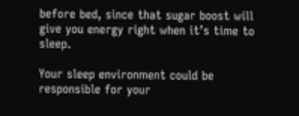before bed, since that sugar boost will give you energy right when it’s time to sleep.

Your sleep environment could be responsible for your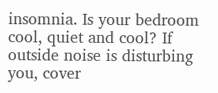insomnia. Is your bedroom cool, quiet and cool? If outside noise is disturbing you, cover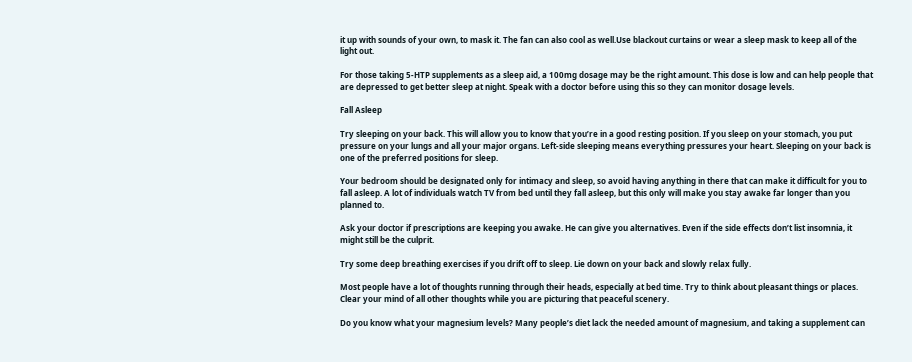it up with sounds of your own, to mask it. The fan can also cool as well.Use blackout curtains or wear a sleep mask to keep all of the light out.

For those taking 5-HTP supplements as a sleep aid, a 100mg dosage may be the right amount. This dose is low and can help people that are depressed to get better sleep at night. Speak with a doctor before using this so they can monitor dosage levels.

Fall Asleep

Try sleeping on your back. This will allow you to know that you’re in a good resting position. If you sleep on your stomach, you put pressure on your lungs and all your major organs. Left-side sleeping means everything pressures your heart. Sleeping on your back is one of the preferred positions for sleep.

Your bedroom should be designated only for intimacy and sleep, so avoid having anything in there that can make it difficult for you to fall asleep. A lot of individuals watch TV from bed until they fall asleep, but this only will make you stay awake far longer than you planned to.

Ask your doctor if prescriptions are keeping you awake. He can give you alternatives. Even if the side effects don’t list insomnia, it might still be the culprit.

Try some deep breathing exercises if you drift off to sleep. Lie down on your back and slowly relax fully.

Most people have a lot of thoughts running through their heads, especially at bed time. Try to think about pleasant things or places. Clear your mind of all other thoughts while you are picturing that peaceful scenery.

Do you know what your magnesium levels? Many people’s diet lack the needed amount of magnesium, and taking a supplement can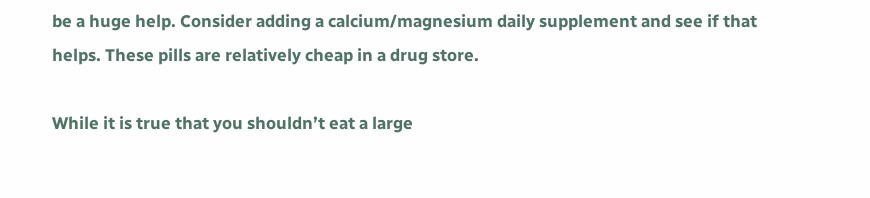be a huge help. Consider adding a calcium/magnesium daily supplement and see if that helps. These pills are relatively cheap in a drug store.

While it is true that you shouldn’t eat a large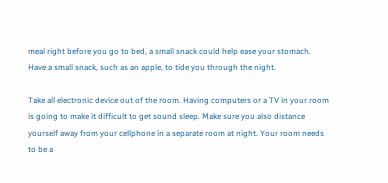meal right before you go to bed, a small snack could help ease your stomach. Have a small snack, such as an apple, to tide you through the night.

Take all electronic device out of the room. Having computers or a TV in your room is going to make it difficult to get sound sleep. Make sure you also distance yourself away from your cellphone in a separate room at night. Your room needs to be a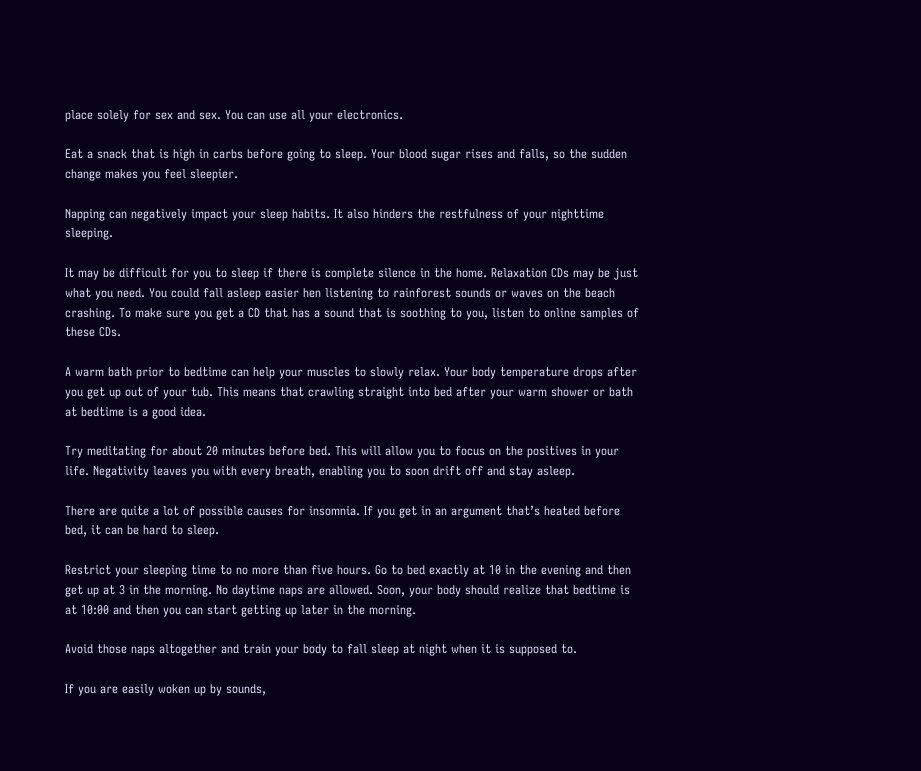place solely for sex and sex. You can use all your electronics.

Eat a snack that is high in carbs before going to sleep. Your blood sugar rises and falls, so the sudden change makes you feel sleepier.

Napping can negatively impact your sleep habits. It also hinders the restfulness of your nighttime sleeping.

It may be difficult for you to sleep if there is complete silence in the home. Relaxation CDs may be just what you need. You could fall asleep easier hen listening to rainforest sounds or waves on the beach crashing. To make sure you get a CD that has a sound that is soothing to you, listen to online samples of these CDs.

A warm bath prior to bedtime can help your muscles to slowly relax. Your body temperature drops after you get up out of your tub. This means that crawling straight into bed after your warm shower or bath at bedtime is a good idea.

Try meditating for about 20 minutes before bed. This will allow you to focus on the positives in your life. Negativity leaves you with every breath, enabling you to soon drift off and stay asleep.

There are quite a lot of possible causes for insomnia. If you get in an argument that’s heated before bed, it can be hard to sleep.

Restrict your sleeping time to no more than five hours. Go to bed exactly at 10 in the evening and then get up at 3 in the morning. No daytime naps are allowed. Soon, your body should realize that bedtime is at 10:00 and then you can start getting up later in the morning.

Avoid those naps altogether and train your body to fall sleep at night when it is supposed to.

If you are easily woken up by sounds,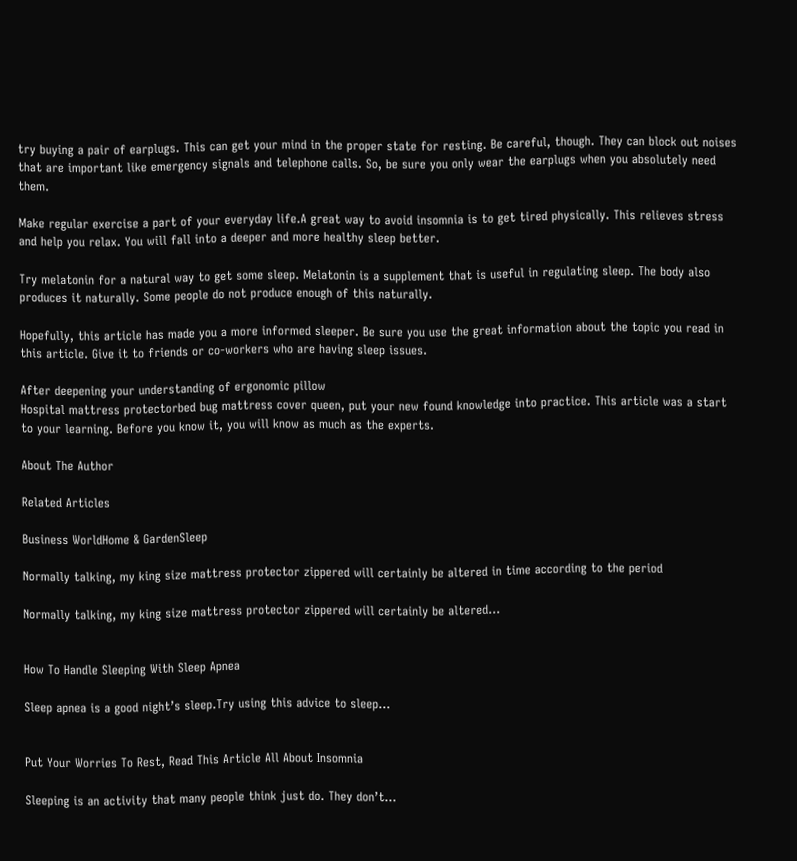try buying a pair of earplugs. This can get your mind in the proper state for resting. Be careful, though. They can block out noises that are important like emergency signals and telephone calls. So, be sure you only wear the earplugs when you absolutely need them.

Make regular exercise a part of your everyday life.A great way to avoid insomnia is to get tired physically. This relieves stress and help you relax. You will fall into a deeper and more healthy sleep better.

Try melatonin for a natural way to get some sleep. Melatonin is a supplement that is useful in regulating sleep. The body also produces it naturally. Some people do not produce enough of this naturally.

Hopefully, this article has made you a more informed sleeper. Be sure you use the great information about the topic you read in this article. Give it to friends or co-workers who are having sleep issues.

After deepening your understanding of ergonomic pillow
Hospital mattress protectorbed bug mattress cover queen, put your new found knowledge into practice. This article was a start to your learning. Before you know it, you will know as much as the experts.

About The Author

Related Articles

Business WorldHome & GardenSleep

Normally talking, my king size mattress protector zippered will certainly be altered in time according to the period

Normally talking, my king size mattress protector zippered will certainly be altered...


How To Handle Sleeping With Sleep Apnea

Sleep apnea is a good night’s sleep.Try using this advice to sleep...


Put Your Worries To Rest, Read This Article All About Insomnia

Sleeping is an activity that many people think just do. They don’t...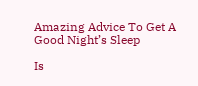Amazing Advice To Get A Good Night’s Sleep

Is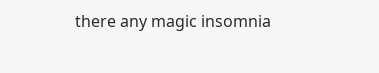there any magic insomnia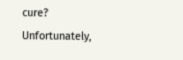cure? Unfortunately,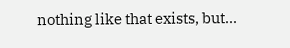nothing like that exists, but...